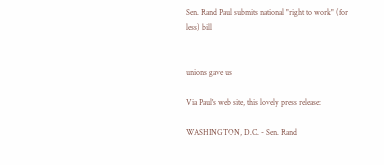Sen. Rand Paul submits national "right to work" (for less) bill


unions gave us

Via Paul's web site, this lovely press release:

WASHINGTON, D.C. - Sen. Rand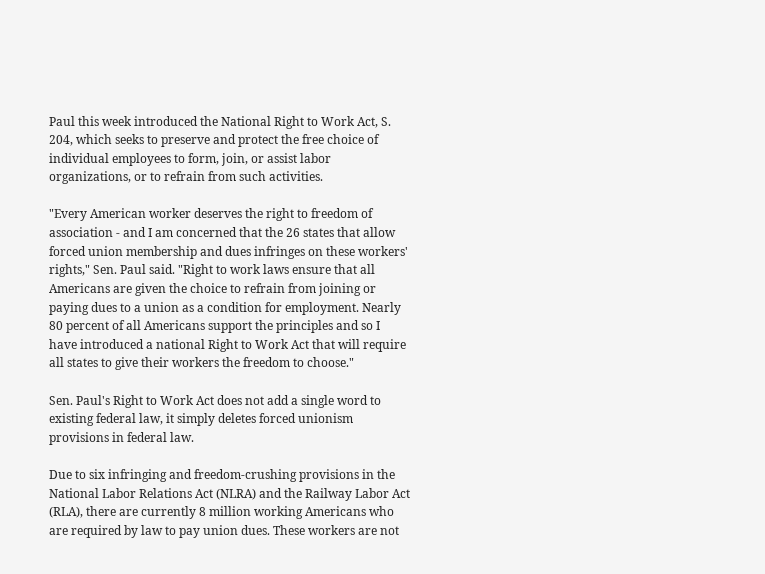Paul this week introduced the National Right to Work Act, S. 204, which seeks to preserve and protect the free choice of individual employees to form, join, or assist labor organizations, or to refrain from such activities.

"Every American worker deserves the right to freedom of association - and I am concerned that the 26 states that allow forced union membership and dues infringes on these workers' rights," Sen. Paul said. "Right to work laws ensure that all Americans are given the choice to refrain from joining or paying dues to a union as a condition for employment. Nearly 80 percent of all Americans support the principles and so I have introduced a national Right to Work Act that will require all states to give their workers the freedom to choose."

Sen. Paul's Right to Work Act does not add a single word to existing federal law, it simply deletes forced unionism provisions in federal law.

Due to six infringing and freedom-crushing provisions in the National Labor Relations Act (NLRA) and the Railway Labor Act (RLA), there are currently 8 million working Americans who are required by law to pay union dues. These workers are not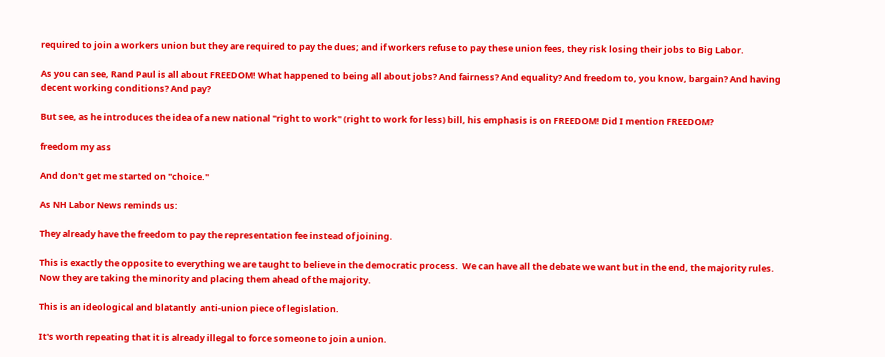required to join a workers union but they are required to pay the dues; and if workers refuse to pay these union fees, they risk losing their jobs to Big Labor.

As you can see, Rand Paul is all about FREEDOM! What happened to being all about jobs? And fairness? And equality? And freedom to, you know, bargain? And having decent working conditions? And pay?

But see, as he introduces the idea of a new national "right to work" (right to work for less) bill, his emphasis is on FREEDOM! Did I mention FREEDOM?

freedom my ass

And don't get me started on "choice."

As NH Labor News reminds us:

They already have the freedom to pay the representation fee instead of joining.

This is exactly the opposite to everything we are taught to believe in the democratic process.  We can have all the debate we want but in the end, the majority rules.  Now they are taking the minority and placing them ahead of the majority.

This is an ideological and blatantly  anti-union piece of legislation.

It's worth repeating that it is already illegal to force someone to join a union.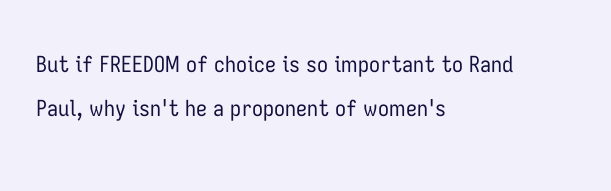But if FREEDOM of choice is so important to Rand Paul, why isn't he a proponent of women's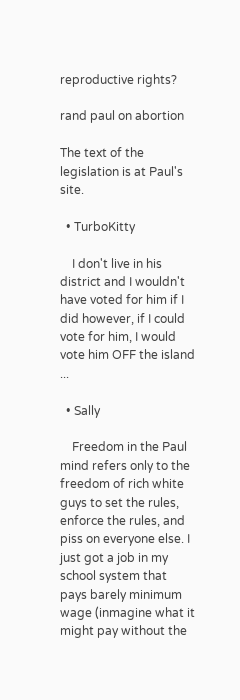reproductive rights?

rand paul on abortion

The text of the legislation is at Paul's site.

  • TurboKitty

    I don't live in his district and I wouldn't have voted for him if I did however, if I could vote for him, I would vote him OFF the island ...

  • Sally

    Freedom in the Paul mind refers only to the freedom of rich white guys to set the rules, enforce the rules, and piss on everyone else. I just got a job in my school system that pays barely minimum wage (inmagine what it might pay without the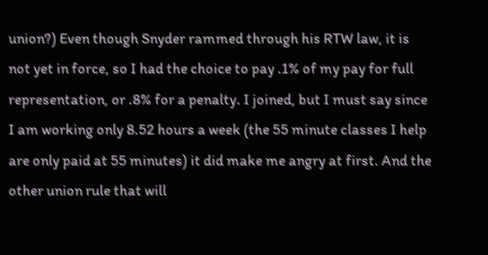union?) Even though Snyder rammed through his RTW law, it is not yet in force, so I had the choice to pay .1% of my pay for full representation, or .8% for a penalty. I joined, but I must say since I am working only 8.52 hours a week (the 55 minute classes I help are only paid at 55 minutes) it did make me angry at first. And the other union rule that will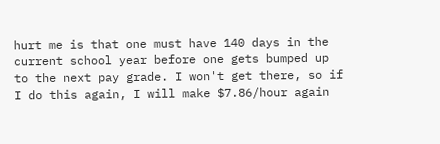hurt me is that one must have 140 days in the current school year before one gets bumped up to the next pay grade. I won't get there, so if I do this again, I will make $7.86/hour again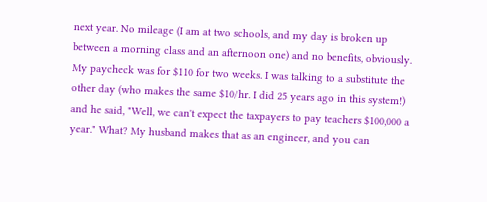next year. No mileage (I am at two schools, and my day is broken up between a morning class and an afternoon one) and no benefits, obviously. My paycheck was for $110 for two weeks. I was talking to a substitute the other day (who makes the same $10/hr. I did 25 years ago in this system!) and he said, "Well, we can't expect the taxpayers to pay teachers $100,000 a year." What? My husband makes that as an engineer, and you can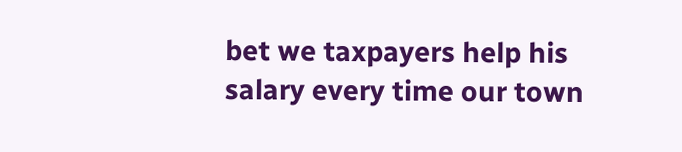bet we taxpayers help his salary every time our town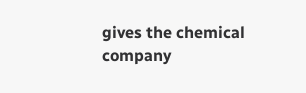gives the chemical company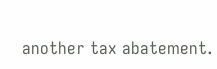another tax abatement.